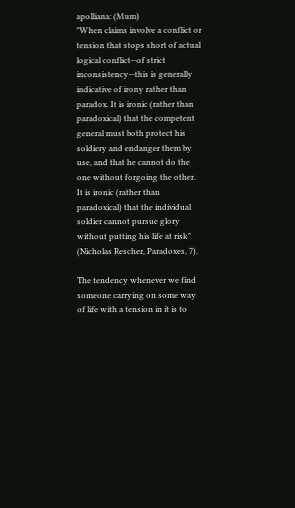apolliana: (Mum)
"When claims involve a conflict or tension that stops short of actual logical conflict--of strict inconsistency--this is generally indicative of irony rather than paradox. It is ironic (rather than paradoxical) that the competent general must both protect his soldiery and endanger them by use, and that he cannot do the one without forgoing the other. It is ironic (rather than paradoxical) that the individual soldier cannot pursue glory without putting his life at risk" (Nicholas Rescher, Paradoxes, 7).

The tendency whenever we find someone carrying on some way of life with a tension in it is to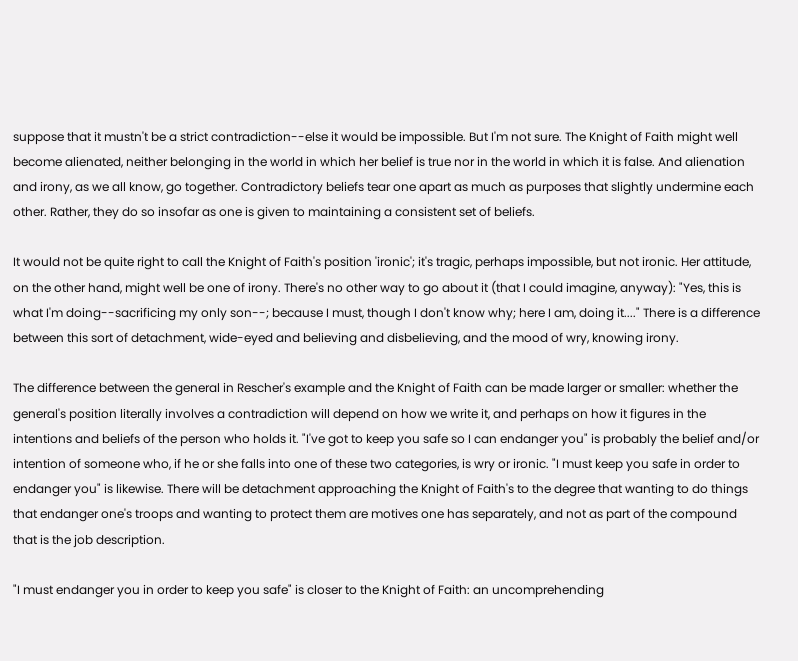suppose that it mustn't be a strict contradiction--else it would be impossible. But I'm not sure. The Knight of Faith might well become alienated, neither belonging in the world in which her belief is true nor in the world in which it is false. And alienation and irony, as we all know, go together. Contradictory beliefs tear one apart as much as purposes that slightly undermine each other. Rather, they do so insofar as one is given to maintaining a consistent set of beliefs.

It would not be quite right to call the Knight of Faith's position 'ironic'; it's tragic, perhaps impossible, but not ironic. Her attitude, on the other hand, might well be one of irony. There's no other way to go about it (that I could imagine, anyway): "Yes, this is what I'm doing--sacrificing my only son--; because I must, though I don't know why; here I am, doing it...." There is a difference between this sort of detachment, wide-eyed and believing and disbelieving, and the mood of wry, knowing irony.

The difference between the general in Rescher's example and the Knight of Faith can be made larger or smaller: whether the general's position literally involves a contradiction will depend on how we write it, and perhaps on how it figures in the intentions and beliefs of the person who holds it. "I've got to keep you safe so I can endanger you" is probably the belief and/or intention of someone who, if he or she falls into one of these two categories, is wry or ironic. "I must keep you safe in order to endanger you" is likewise. There will be detachment approaching the Knight of Faith's to the degree that wanting to do things that endanger one's troops and wanting to protect them are motives one has separately, and not as part of the compound that is the job description.

"I must endanger you in order to keep you safe" is closer to the Knight of Faith: an uncomprehending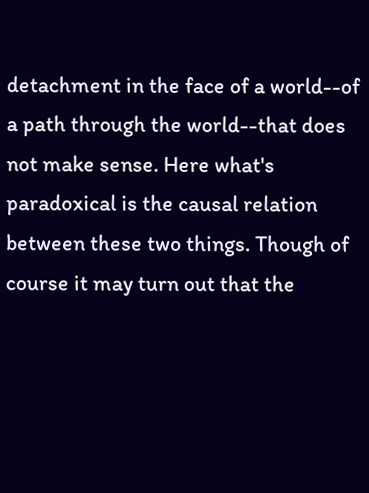detachment in the face of a world--of a path through the world--that does not make sense. Here what's paradoxical is the causal relation between these two things. Though of course it may turn out that the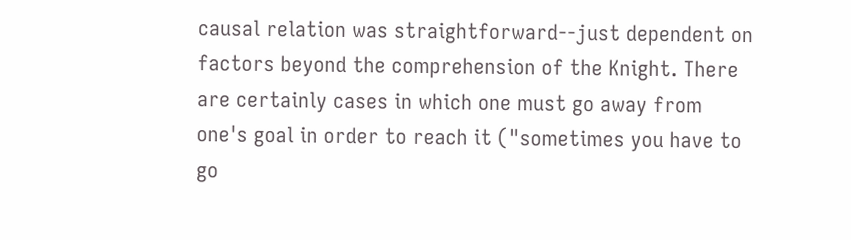causal relation was straightforward--just dependent on factors beyond the comprehension of the Knight. There are certainly cases in which one must go away from one's goal in order to reach it ("sometimes you have to go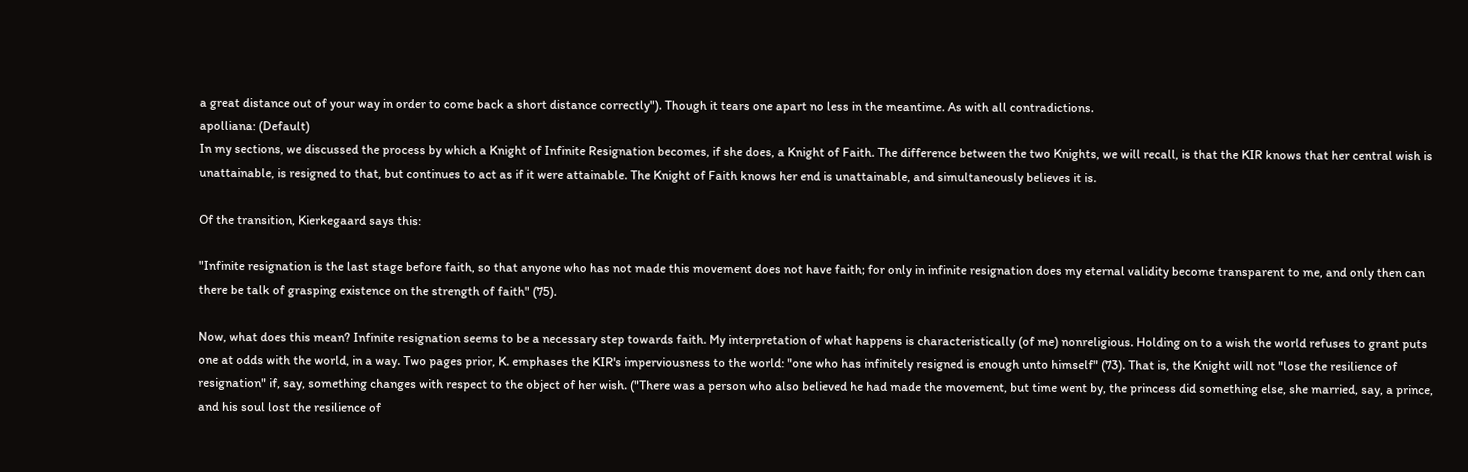a great distance out of your way in order to come back a short distance correctly"). Though it tears one apart no less in the meantime. As with all contradictions.
apolliana: (Default)
In my sections, we discussed the process by which a Knight of Infinite Resignation becomes, if she does, a Knight of Faith. The difference between the two Knights, we will recall, is that the KIR knows that her central wish is unattainable, is resigned to that, but continues to act as if it were attainable. The Knight of Faith knows her end is unattainable, and simultaneously believes it is.

Of the transition, Kierkegaard says this:

"Infinite resignation is the last stage before faith, so that anyone who has not made this movement does not have faith; for only in infinite resignation does my eternal validity become transparent to me, and only then can there be talk of grasping existence on the strength of faith" (75).

Now, what does this mean? Infinite resignation seems to be a necessary step towards faith. My interpretation of what happens is characteristically (of me) nonreligious. Holding on to a wish the world refuses to grant puts one at odds with the world, in a way. Two pages prior, K. emphases the KIR's imperviousness to the world: "one who has infinitely resigned is enough unto himself" (73). That is, the Knight will not "lose the resilience of resignation" if, say, something changes with respect to the object of her wish. ("There was a person who also believed he had made the movement, but time went by, the princess did something else, she married, say, a prince, and his soul lost the resilience of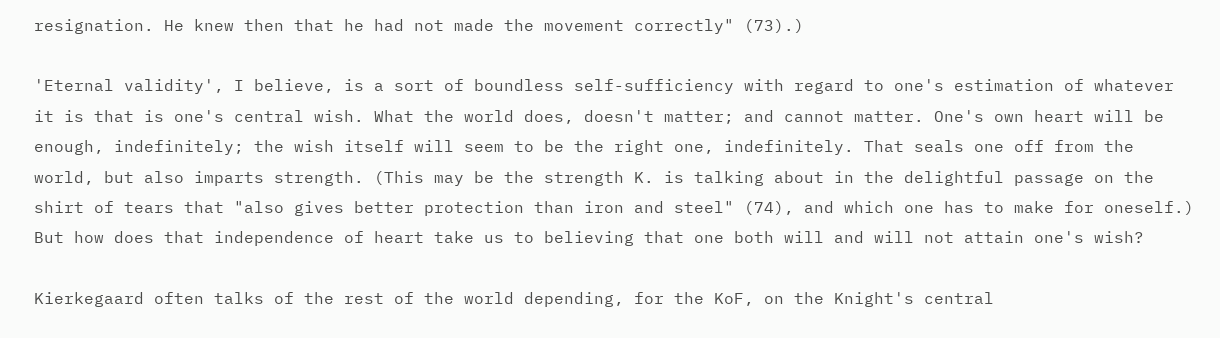resignation. He knew then that he had not made the movement correctly" (73).)

'Eternal validity', I believe, is a sort of boundless self-sufficiency with regard to one's estimation of whatever it is that is one's central wish. What the world does, doesn't matter; and cannot matter. One's own heart will be enough, indefinitely; the wish itself will seem to be the right one, indefinitely. That seals one off from the world, but also imparts strength. (This may be the strength K. is talking about in the delightful passage on the shirt of tears that "also gives better protection than iron and steel" (74), and which one has to make for oneself.) But how does that independence of heart take us to believing that one both will and will not attain one's wish?

Kierkegaard often talks of the rest of the world depending, for the KoF, on the Knight's central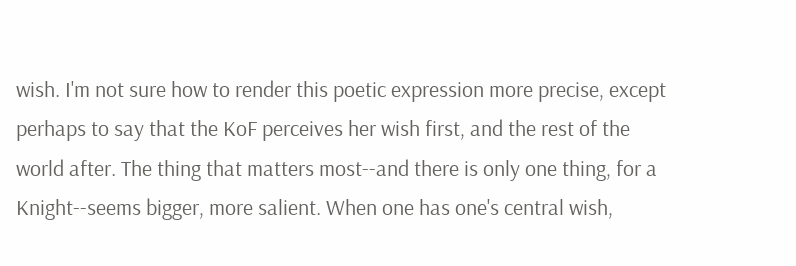wish. I'm not sure how to render this poetic expression more precise, except perhaps to say that the KoF perceives her wish first, and the rest of the world after. The thing that matters most--and there is only one thing, for a Knight--seems bigger, more salient. When one has one's central wish,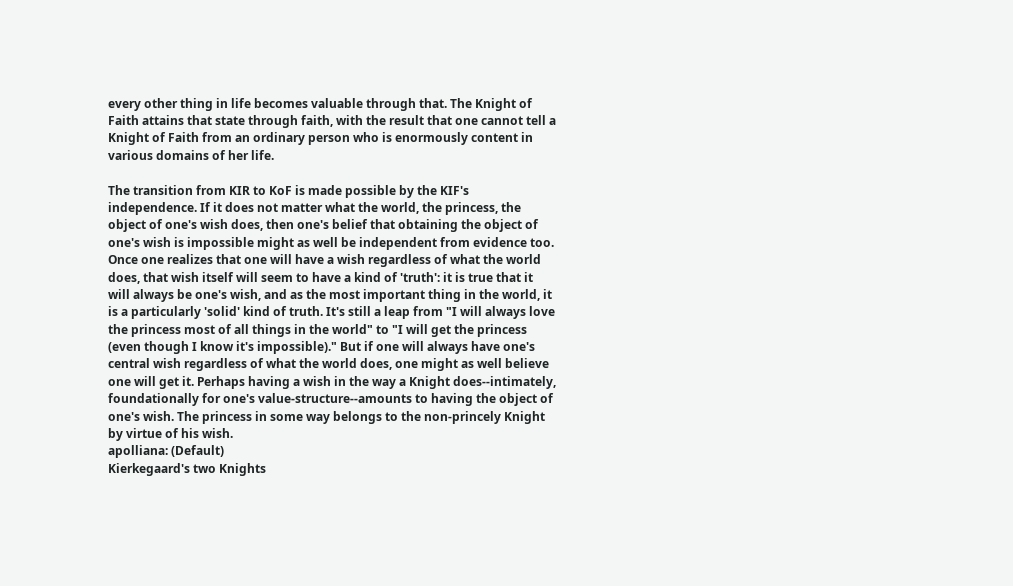every other thing in life becomes valuable through that. The Knight of Faith attains that state through faith, with the result that one cannot tell a Knight of Faith from an ordinary person who is enormously content in various domains of her life.

The transition from KIR to KoF is made possible by the KIF's independence. If it does not matter what the world, the princess, the object of one's wish does, then one's belief that obtaining the object of one's wish is impossible might as well be independent from evidence too. Once one realizes that one will have a wish regardless of what the world does, that wish itself will seem to have a kind of 'truth': it is true that it will always be one's wish, and as the most important thing in the world, it is a particularly 'solid' kind of truth. It's still a leap from "I will always love the princess most of all things in the world" to "I will get the princess (even though I know it's impossible)." But if one will always have one's central wish regardless of what the world does, one might as well believe one will get it. Perhaps having a wish in the way a Knight does--intimately, foundationally for one's value-structure--amounts to having the object of one's wish. The princess in some way belongs to the non-princely Knight by virtue of his wish.
apolliana: (Default)
Kierkegaard's two Knights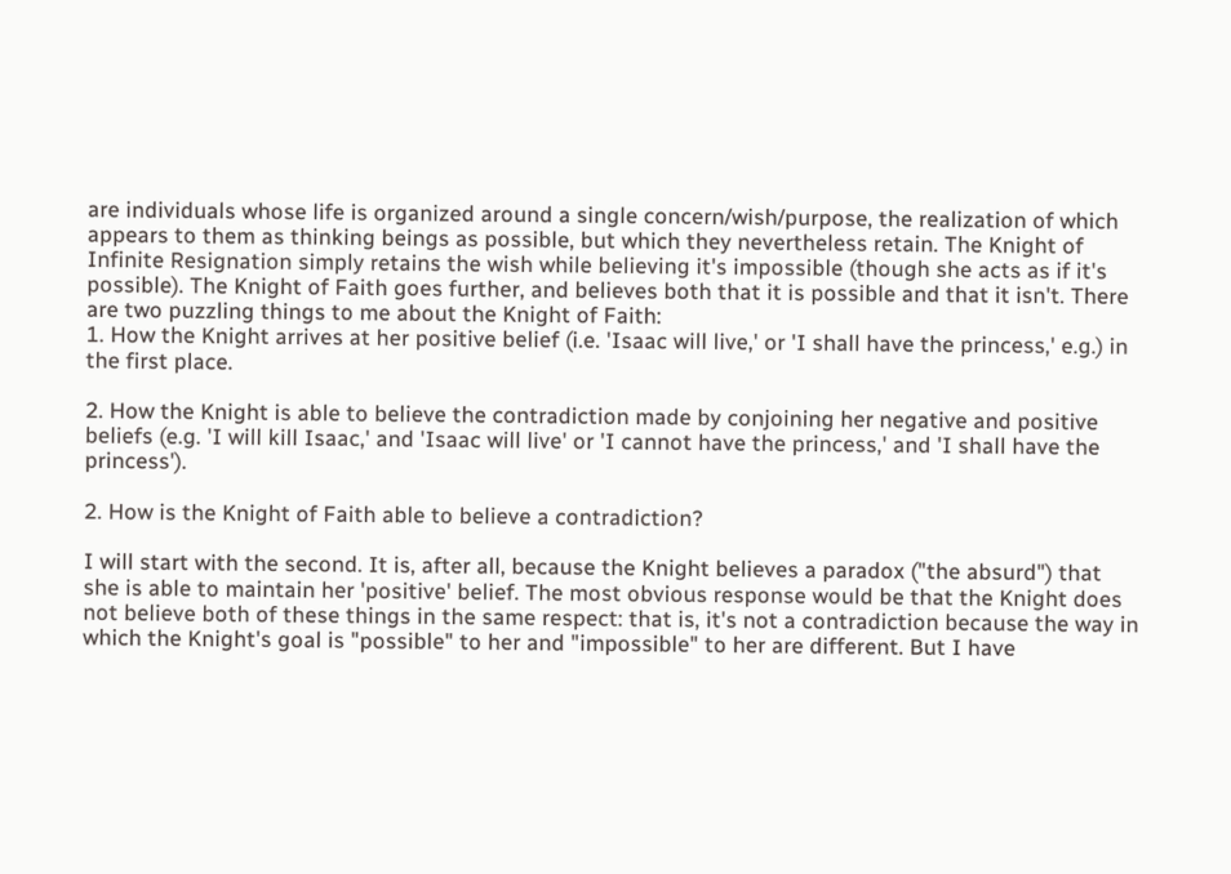are individuals whose life is organized around a single concern/wish/purpose, the realization of which appears to them as thinking beings as possible, but which they nevertheless retain. The Knight of Infinite Resignation simply retains the wish while believing it's impossible (though she acts as if it's possible). The Knight of Faith goes further, and believes both that it is possible and that it isn't. There are two puzzling things to me about the Knight of Faith:
1. How the Knight arrives at her positive belief (i.e. 'Isaac will live,' or 'I shall have the princess,' e.g.) in the first place.

2. How the Knight is able to believe the contradiction made by conjoining her negative and positive beliefs (e.g. 'I will kill Isaac,' and 'Isaac will live' or 'I cannot have the princess,' and 'I shall have the princess').

2. How is the Knight of Faith able to believe a contradiction?

I will start with the second. It is, after all, because the Knight believes a paradox ("the absurd") that she is able to maintain her 'positive' belief. The most obvious response would be that the Knight does not believe both of these things in the same respect: that is, it's not a contradiction because the way in which the Knight's goal is "possible" to her and "impossible" to her are different. But I have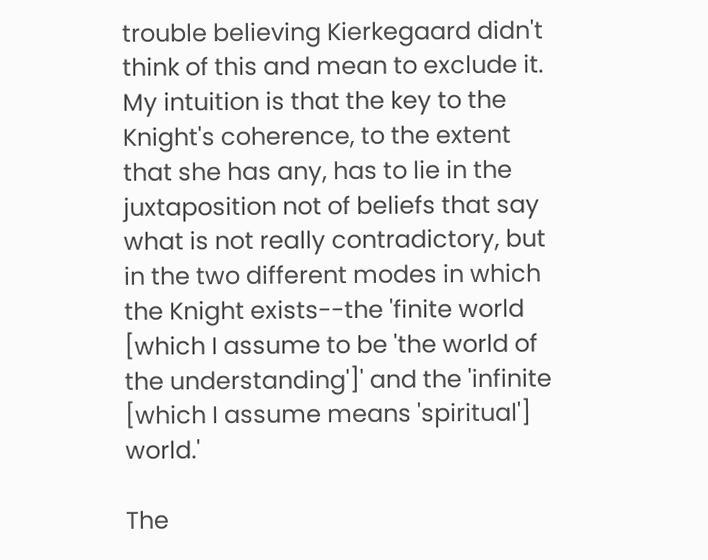trouble believing Kierkegaard didn't think of this and mean to exclude it. My intuition is that the key to the Knight's coherence, to the extent that she has any, has to lie in the juxtaposition not of beliefs that say what is not really contradictory, but in the two different modes in which the Knight exists--the 'finite world [which I assume to be 'the world of the understanding']' and the 'infinite [which I assume means 'spiritual'] world.'

The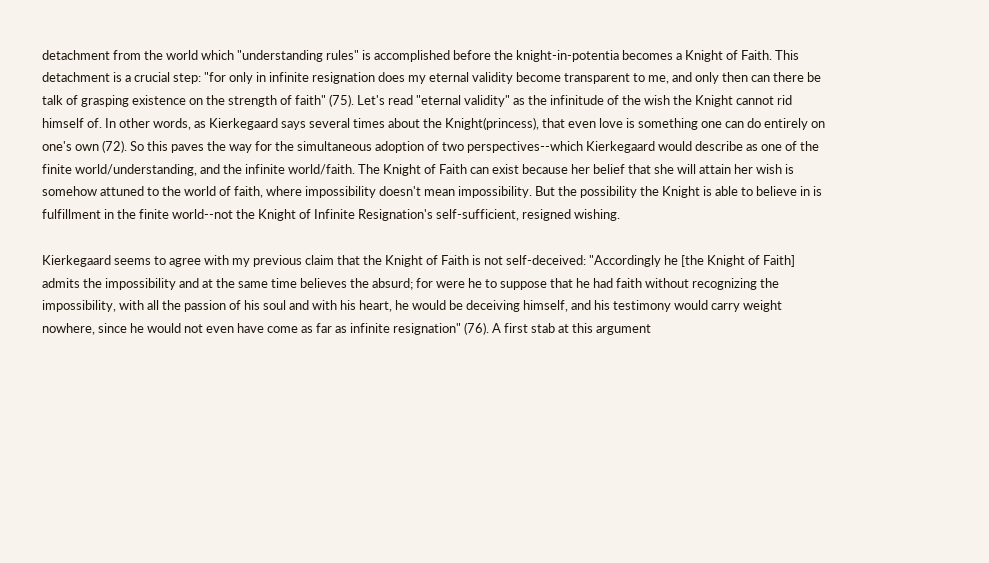detachment from the world which "understanding rules" is accomplished before the knight-in-potentia becomes a Knight of Faith. This detachment is a crucial step: "for only in infinite resignation does my eternal validity become transparent to me, and only then can there be talk of grasping existence on the strength of faith" (75). Let's read "eternal validity" as the infinitude of the wish the Knight cannot rid himself of. In other words, as Kierkegaard says several times about the Knight(princess), that even love is something one can do entirely on one's own (72). So this paves the way for the simultaneous adoption of two perspectives--which Kierkegaard would describe as one of the finite world/understanding, and the infinite world/faith. The Knight of Faith can exist because her belief that she will attain her wish is somehow attuned to the world of faith, where impossibility doesn't mean impossibility. But the possibility the Knight is able to believe in is fulfillment in the finite world--not the Knight of Infinite Resignation's self-sufficient, resigned wishing.

Kierkegaard seems to agree with my previous claim that the Knight of Faith is not self-deceived: "Accordingly he [the Knight of Faith] admits the impossibility and at the same time believes the absurd; for were he to suppose that he had faith without recognizing the impossibility, with all the passion of his soul and with his heart, he would be deceiving himself, and his testimony would carry weight nowhere, since he would not even have come as far as infinite resignation" (76). A first stab at this argument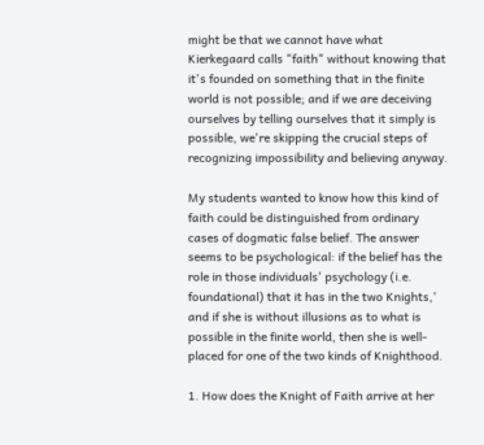might be that we cannot have what Kierkegaard calls "faith" without knowing that it's founded on something that in the finite world is not possible; and if we are deceiving ourselves by telling ourselves that it simply is possible, we're skipping the crucial steps of recognizing impossibility and believing anyway.

My students wanted to know how this kind of faith could be distinguished from ordinary cases of dogmatic false belief. The answer seems to be psychological: if the belief has the role in those individuals' psychology (i.e. foundational) that it has in the two Knights,' and if she is without illusions as to what is possible in the finite world, then she is well-placed for one of the two kinds of Knighthood.

1. How does the Knight of Faith arrive at her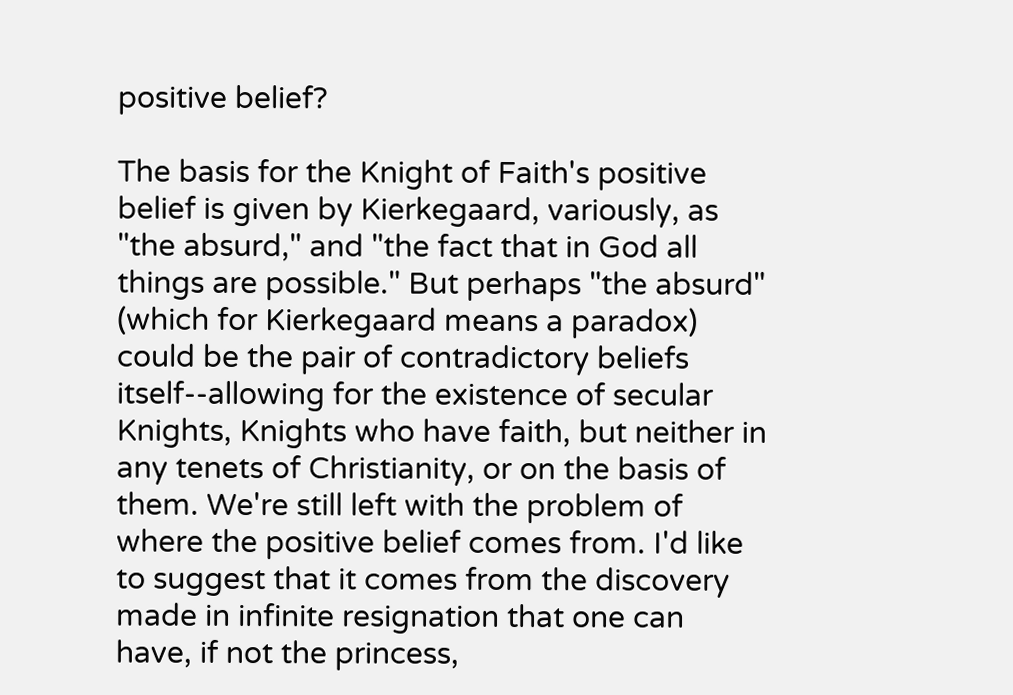positive belief?

The basis for the Knight of Faith's positive belief is given by Kierkegaard, variously, as "the absurd," and "the fact that in God all things are possible." But perhaps "the absurd" (which for Kierkegaard means a paradox) could be the pair of contradictory beliefs itself--allowing for the existence of secular Knights, Knights who have faith, but neither in any tenets of Christianity, or on the basis of them. We're still left with the problem of where the positive belief comes from. I'd like to suggest that it comes from the discovery made in infinite resignation that one can have, if not the princess,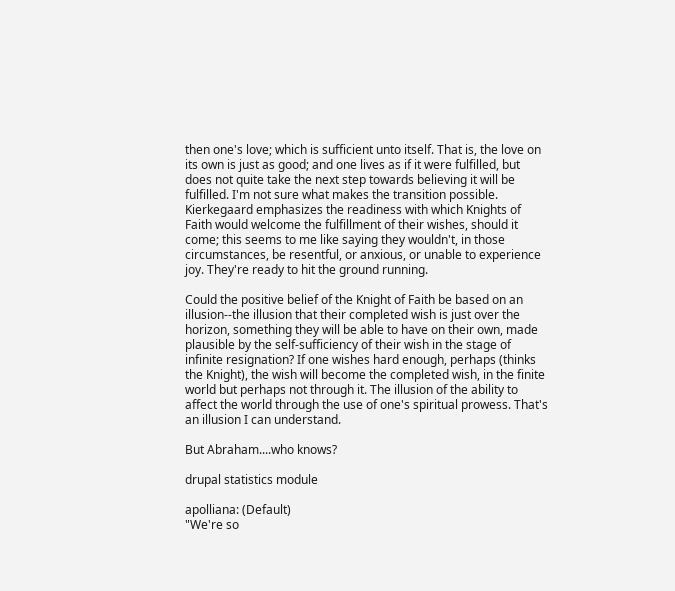then one's love; which is sufficient unto itself. That is, the love on its own is just as good; and one lives as if it were fulfilled, but does not quite take the next step towards believing it will be fulfilled. I'm not sure what makes the transition possible. Kierkegaard emphasizes the readiness with which Knights of Faith would welcome the fulfillment of their wishes, should it come; this seems to me like saying they wouldn't, in those circumstances, be resentful, or anxious, or unable to experience joy. They're ready to hit the ground running.

Could the positive belief of the Knight of Faith be based on an illusion--the illusion that their completed wish is just over the horizon, something they will be able to have on their own, made plausible by the self-sufficiency of their wish in the stage of infinite resignation? If one wishes hard enough, perhaps (thinks the Knight), the wish will become the completed wish, in the finite world but perhaps not through it. The illusion of the ability to affect the world through the use of one's spiritual prowess. That's an illusion I can understand.

But Abraham....who knows?

drupal statistics module

apolliana: (Default)
"We're so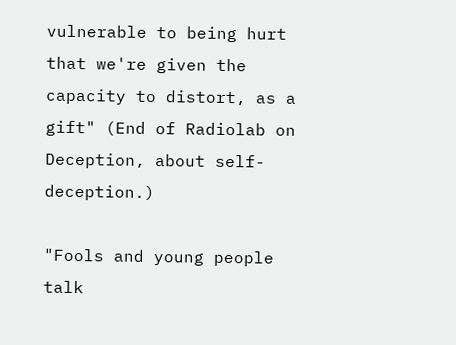vulnerable to being hurt that we're given the capacity to distort, as a gift" (End of Radiolab on Deception, about self-deception.)

"Fools and young people talk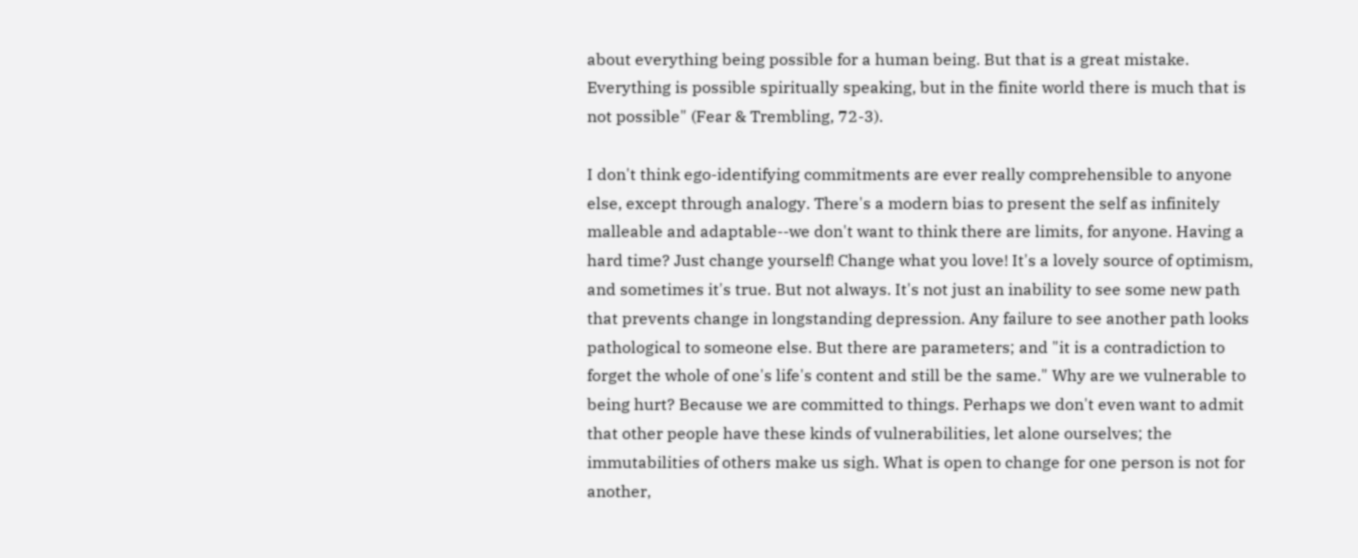about everything being possible for a human being. But that is a great mistake. Everything is possible spiritually speaking, but in the finite world there is much that is not possible" (Fear & Trembling, 72-3).

I don't think ego-identifying commitments are ever really comprehensible to anyone else, except through analogy. There's a modern bias to present the self as infinitely malleable and adaptable--we don't want to think there are limits, for anyone. Having a hard time? Just change yourself! Change what you love! It's a lovely source of optimism, and sometimes it's true. But not always. It's not just an inability to see some new path that prevents change in longstanding depression. Any failure to see another path looks pathological to someone else. But there are parameters; and "it is a contradiction to forget the whole of one's life's content and still be the same." Why are we vulnerable to being hurt? Because we are committed to things. Perhaps we don't even want to admit that other people have these kinds of vulnerabilities, let alone ourselves; the immutabilities of others make us sigh. What is open to change for one person is not for another,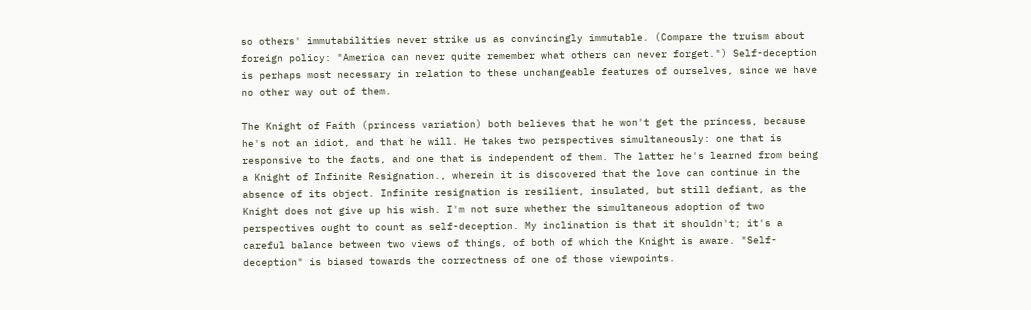so others' immutabilities never strike us as convincingly immutable. (Compare the truism about foreign policy: "America can never quite remember what others can never forget.") Self-deception is perhaps most necessary in relation to these unchangeable features of ourselves, since we have no other way out of them.

The Knight of Faith (princess variation) both believes that he won't get the princess, because he's not an idiot, and that he will. He takes two perspectives simultaneously: one that is responsive to the facts, and one that is independent of them. The latter he's learned from being a Knight of Infinite Resignation., wherein it is discovered that the love can continue in the absence of its object. Infinite resignation is resilient, insulated, but still defiant, as the Knight does not give up his wish. I'm not sure whether the simultaneous adoption of two perspectives ought to count as self-deception. My inclination is that it shouldn't; it's a careful balance between two views of things, of both of which the Knight is aware. "Self-deception" is biased towards the correctness of one of those viewpoints.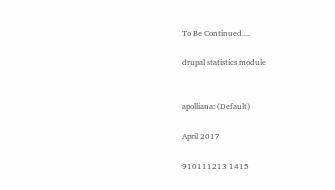To Be Continued....

drupal statistics module


apolliana: (Default)

April 2017

910111213 1415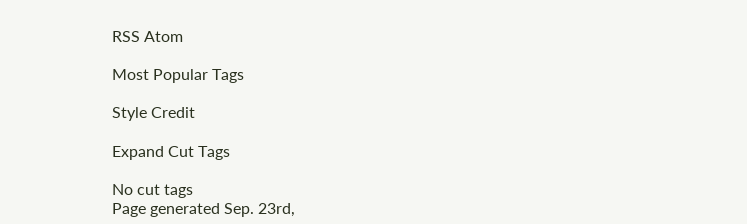RSS Atom

Most Popular Tags

Style Credit

Expand Cut Tags

No cut tags
Page generated Sep. 23rd,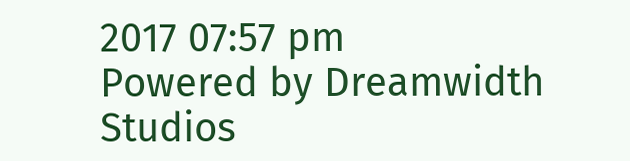2017 07:57 pm
Powered by Dreamwidth Studios